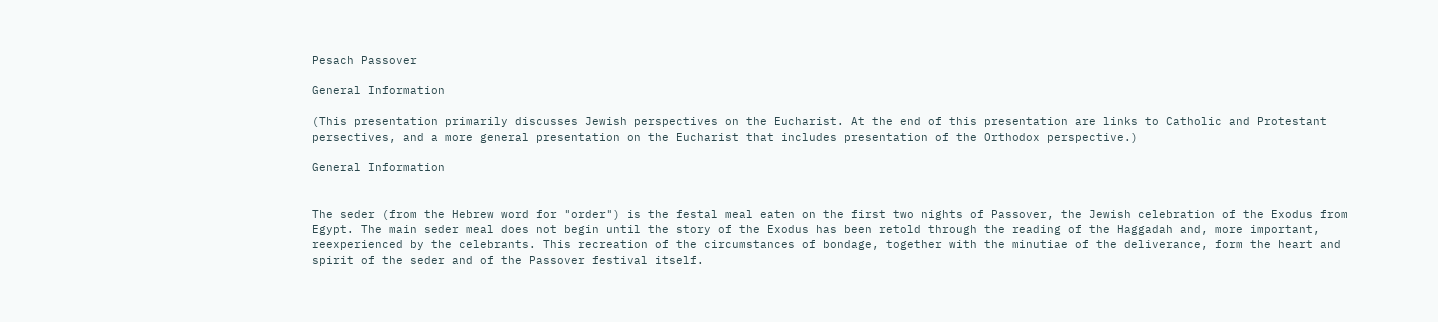Pesach Passover

General Information

(This presentation primarily discusses Jewish perspectives on the Eucharist. At the end of this presentation are links to Catholic and Protestant persectives, and a more general presentation on the Eucharist that includes presentation of the Orthodox perspective.)

General Information


The seder (from the Hebrew word for "order") is the festal meal eaten on the first two nights of Passover, the Jewish celebration of the Exodus from Egypt. The main seder meal does not begin until the story of the Exodus has been retold through the reading of the Haggadah and, more important, reexperienced by the celebrants. This recreation of the circumstances of bondage, together with the minutiae of the deliverance, form the heart and spirit of the seder and of the Passover festival itself.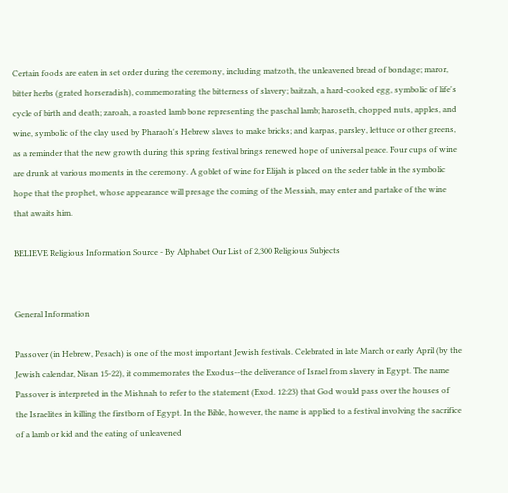Certain foods are eaten in set order during the ceremony, including matzoth, the unleavened bread of bondage; maror, bitter herbs (grated horseradish), commemorating the bitterness of slavery; baitzah, a hard-cooked egg, symbolic of life's cycle of birth and death; zaroah, a roasted lamb bone representing the paschal lamb; haroseth, chopped nuts, apples, and wine, symbolic of the clay used by Pharaoh's Hebrew slaves to make bricks; and karpas, parsley, lettuce or other greens, as a reminder that the new growth during this spring festival brings renewed hope of universal peace. Four cups of wine are drunk at various moments in the ceremony. A goblet of wine for Elijah is placed on the seder table in the symbolic hope that the prophet, whose appearance will presage the coming of the Messiah, may enter and partake of the wine that awaits him.

BELIEVE Religious Information Source - By Alphabet Our List of 2,300 Religious Subjects


General Information

Passover (in Hebrew, Pesach) is one of the most important Jewish festivals. Celebrated in late March or early April (by the Jewish calendar, Nisan 15-22), it commemorates the Exodus--the deliverance of Israel from slavery in Egypt. The name Passover is interpreted in the Mishnah to refer to the statement (Exod. 12:23) that God would pass over the houses of the Israelites in killing the firstborn of Egypt. In the Bible, however, the name is applied to a festival involving the sacrifice of a lamb or kid and the eating of unleavened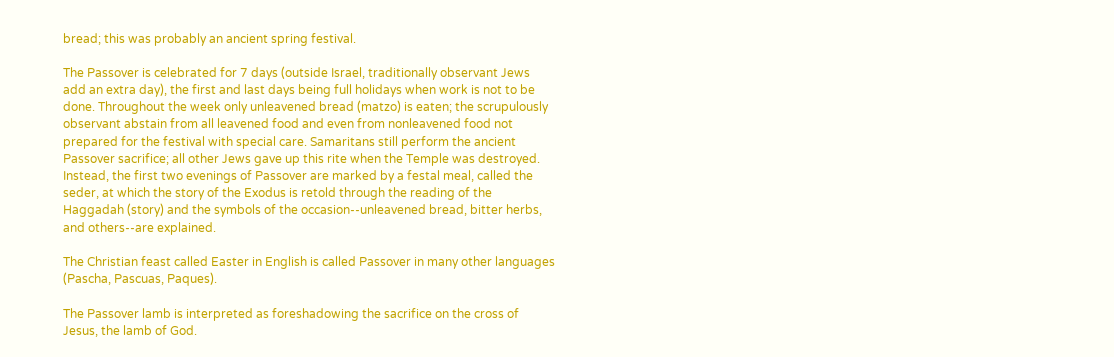bread; this was probably an ancient spring festival.

The Passover is celebrated for 7 days (outside Israel, traditionally observant Jews add an extra day), the first and last days being full holidays when work is not to be done. Throughout the week only unleavened bread (matzo) is eaten; the scrupulously observant abstain from all leavened food and even from nonleavened food not prepared for the festival with special care. Samaritans still perform the ancient Passover sacrifice; all other Jews gave up this rite when the Temple was destroyed. Instead, the first two evenings of Passover are marked by a festal meal, called the seder, at which the story of the Exodus is retold through the reading of the Haggadah (story) and the symbols of the occasion--unleavened bread, bitter herbs, and others--are explained.

The Christian feast called Easter in English is called Passover in many other languages (Pascha, Pascuas, Paques).

The Passover lamb is interpreted as foreshadowing the sacrifice on the cross of Jesus, the lamb of God.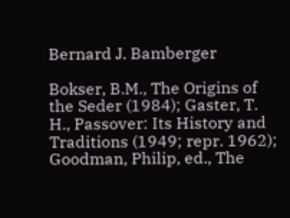Bernard J. Bamberger

Bokser, B.M., The Origins of the Seder (1984); Gaster, T. H., Passover: Its History and Traditions (1949; repr. 1962); Goodman, Philip, ed., The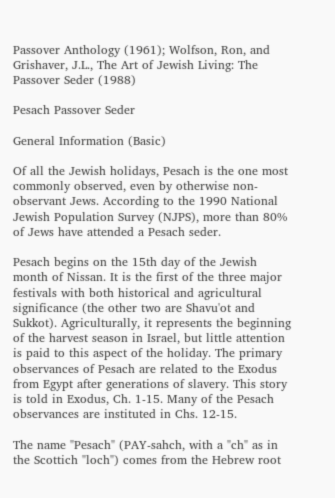Passover Anthology (1961); Wolfson, Ron, and Grishaver, J.L., The Art of Jewish Living: The Passover Seder (1988)

Pesach Passover Seder

General Information (Basic)

Of all the Jewish holidays, Pesach is the one most commonly observed, even by otherwise non-observant Jews. According to the 1990 National Jewish Population Survey (NJPS), more than 80% of Jews have attended a Pesach seder.

Pesach begins on the 15th day of the Jewish month of Nissan. It is the first of the three major festivals with both historical and agricultural significance (the other two are Shavu'ot and Sukkot). Agriculturally, it represents the beginning of the harvest season in Israel, but little attention is paid to this aspect of the holiday. The primary observances of Pesach are related to the Exodus from Egypt after generations of slavery. This story is told in Exodus, Ch. 1-15. Many of the Pesach observances are instituted in Chs. 12-15.

The name "Pesach" (PAY-sahch, with a "ch" as in the Scottich "loch") comes from the Hebrew root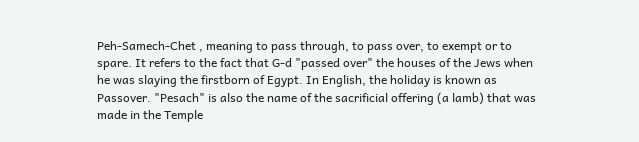Peh-Samech-Chet , meaning to pass through, to pass over, to exempt or to spare. It refers to the fact that G-d "passed over" the houses of the Jews when he was slaying the firstborn of Egypt. In English, the holiday is known as Passover. "Pesach" is also the name of the sacrificial offering (a lamb) that was made in the Temple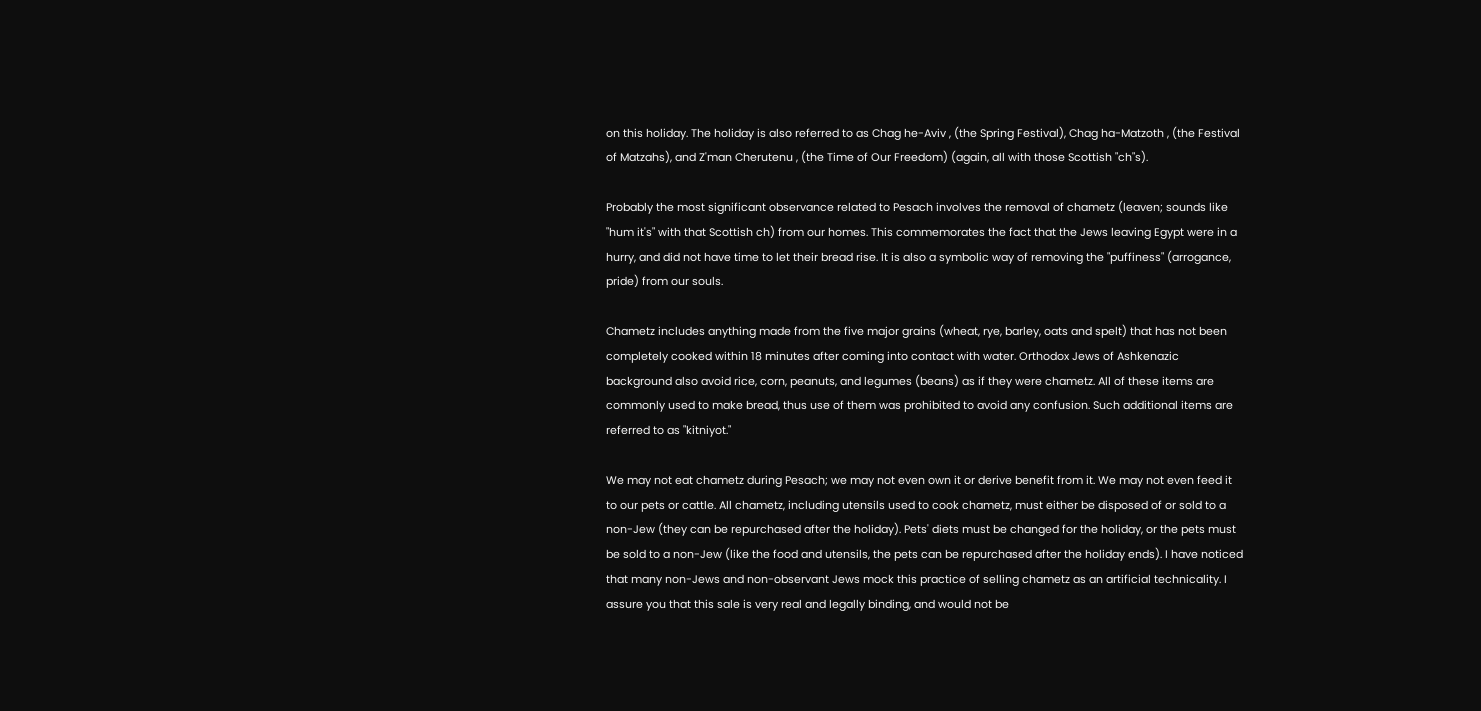on this holiday. The holiday is also referred to as Chag he-Aviv , (the Spring Festival), Chag ha-Matzoth , (the Festival of Matzahs), and Z'man Cherutenu , (the Time of Our Freedom) (again, all with those Scottish "ch"s).

Probably the most significant observance related to Pesach involves the removal of chametz (leaven; sounds like "hum it's" with that Scottish ch) from our homes. This commemorates the fact that the Jews leaving Egypt were in a hurry, and did not have time to let their bread rise. It is also a symbolic way of removing the "puffiness" (arrogance, pride) from our souls.

Chametz includes anything made from the five major grains (wheat, rye, barley, oats and spelt) that has not been completely cooked within 18 minutes after coming into contact with water. Orthodox Jews of Ashkenazic background also avoid rice, corn, peanuts, and legumes (beans) as if they were chametz. All of these items are commonly used to make bread, thus use of them was prohibited to avoid any confusion. Such additional items are referred to as "kitniyot."

We may not eat chametz during Pesach; we may not even own it or derive benefit from it. We may not even feed it to our pets or cattle. All chametz, including utensils used to cook chametz, must either be disposed of or sold to a non-Jew (they can be repurchased after the holiday). Pets' diets must be changed for the holiday, or the pets must be sold to a non-Jew (like the food and utensils, the pets can be repurchased after the holiday ends). I have noticed that many non-Jews and non-observant Jews mock this practice of selling chametz as an artificial technicality. I assure you that this sale is very real and legally binding, and would not be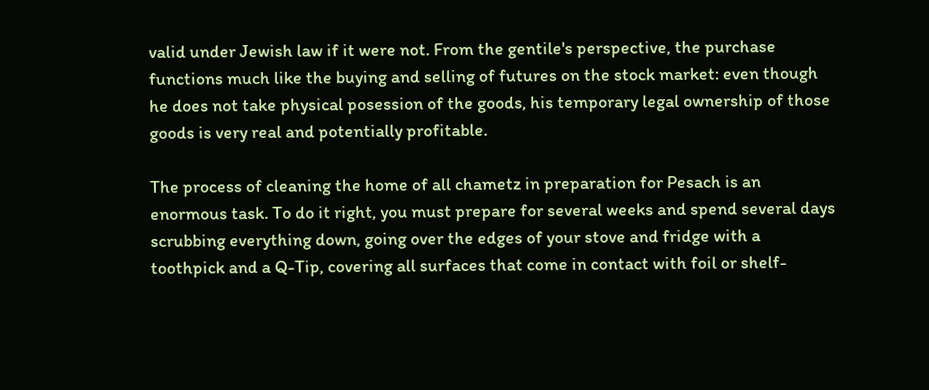valid under Jewish law if it were not. From the gentile's perspective, the purchase functions much like the buying and selling of futures on the stock market: even though he does not take physical posession of the goods, his temporary legal ownership of those goods is very real and potentially profitable.

The process of cleaning the home of all chametz in preparation for Pesach is an enormous task. To do it right, you must prepare for several weeks and spend several days scrubbing everything down, going over the edges of your stove and fridge with a toothpick and a Q-Tip, covering all surfaces that come in contact with foil or shelf-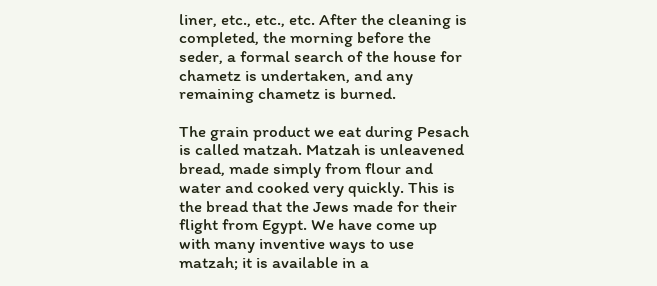liner, etc., etc., etc. After the cleaning is completed, the morning before the seder, a formal search of the house for chametz is undertaken, and any remaining chametz is burned.

The grain product we eat during Pesach is called matzah. Matzah is unleavened bread, made simply from flour and water and cooked very quickly. This is the bread that the Jews made for their flight from Egypt. We have come up with many inventive ways to use matzah; it is available in a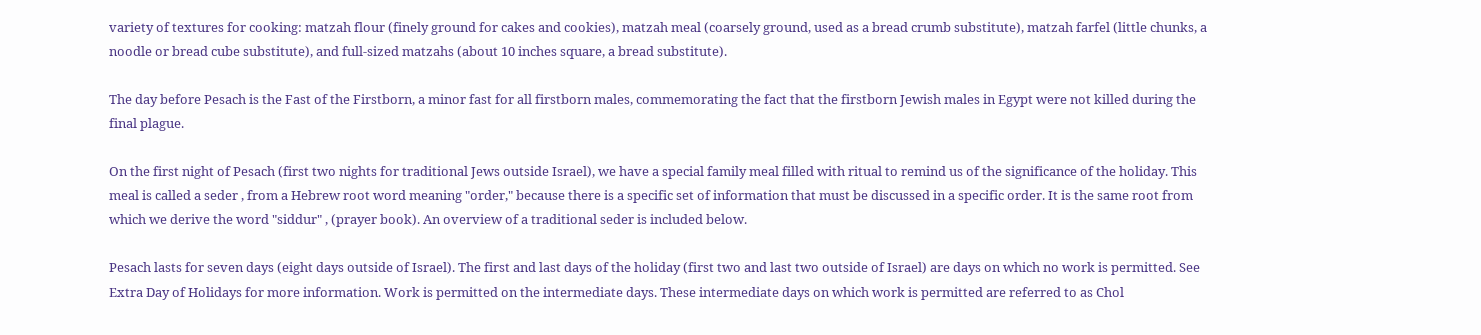variety of textures for cooking: matzah flour (finely ground for cakes and cookies), matzah meal (coarsely ground, used as a bread crumb substitute), matzah farfel (little chunks, a noodle or bread cube substitute), and full-sized matzahs (about 10 inches square, a bread substitute).

The day before Pesach is the Fast of the Firstborn, a minor fast for all firstborn males, commemorating the fact that the firstborn Jewish males in Egypt were not killed during the final plague.

On the first night of Pesach (first two nights for traditional Jews outside Israel), we have a special family meal filled with ritual to remind us of the significance of the holiday. This meal is called a seder , from a Hebrew root word meaning "order," because there is a specific set of information that must be discussed in a specific order. It is the same root from which we derive the word "siddur" , (prayer book). An overview of a traditional seder is included below.

Pesach lasts for seven days (eight days outside of Israel). The first and last days of the holiday (first two and last two outside of Israel) are days on which no work is permitted. See Extra Day of Holidays for more information. Work is permitted on the intermediate days. These intermediate days on which work is permitted are referred to as Chol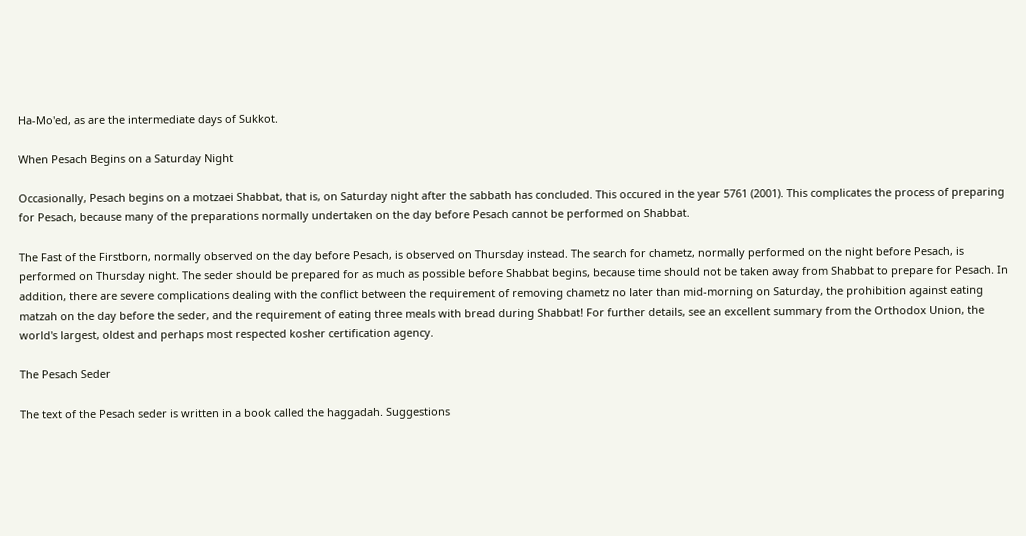Ha-Mo'ed, as are the intermediate days of Sukkot.

When Pesach Begins on a Saturday Night

Occasionally, Pesach begins on a motzaei Shabbat, that is, on Saturday night after the sabbath has concluded. This occured in the year 5761 (2001). This complicates the process of preparing for Pesach, because many of the preparations normally undertaken on the day before Pesach cannot be performed on Shabbat.

The Fast of the Firstborn, normally observed on the day before Pesach, is observed on Thursday instead. The search for chametz, normally performed on the night before Pesach, is performed on Thursday night. The seder should be prepared for as much as possible before Shabbat begins, because time should not be taken away from Shabbat to prepare for Pesach. In addition, there are severe complications dealing with the conflict between the requirement of removing chametz no later than mid-morning on Saturday, the prohibition against eating matzah on the day before the seder, and the requirement of eating three meals with bread during Shabbat! For further details, see an excellent summary from the Orthodox Union, the world's largest, oldest and perhaps most respected kosher certification agency.

The Pesach Seder

The text of the Pesach seder is written in a book called the haggadah. Suggestions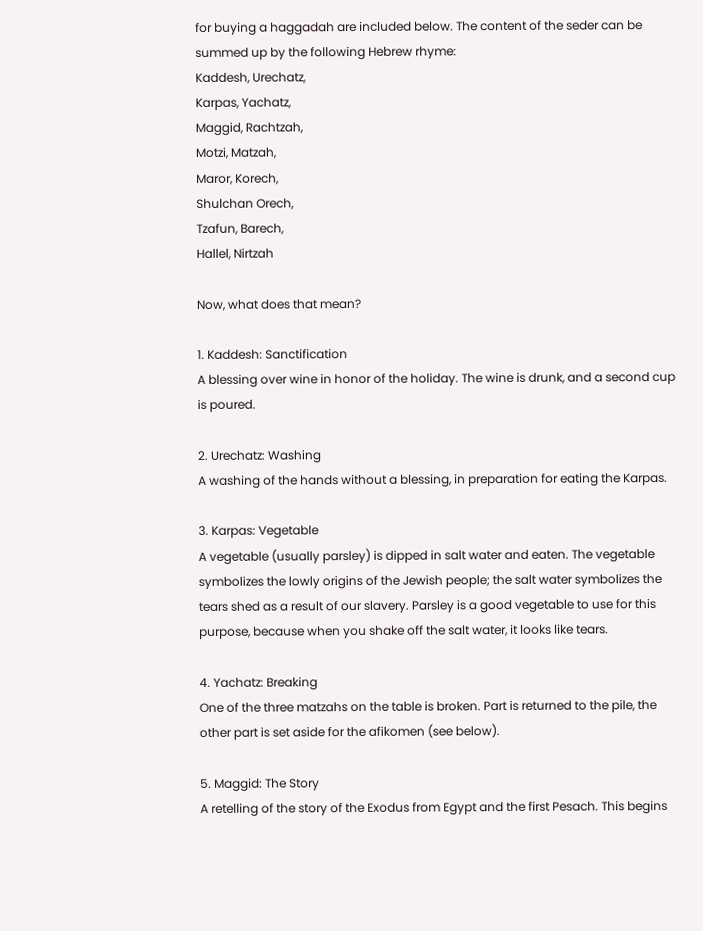for buying a haggadah are included below. The content of the seder can be summed up by the following Hebrew rhyme:
Kaddesh, Urechatz,
Karpas, Yachatz,
Maggid, Rachtzah,
Motzi, Matzah,
Maror, Korech,
Shulchan Orech,
Tzafun, Barech,
Hallel, Nirtzah

Now, what does that mean?

1. Kaddesh: Sanctification
A blessing over wine in honor of the holiday. The wine is drunk, and a second cup is poured.

2. Urechatz: Washing
A washing of the hands without a blessing, in preparation for eating the Karpas.

3. Karpas: Vegetable
A vegetable (usually parsley) is dipped in salt water and eaten. The vegetable symbolizes the lowly origins of the Jewish people; the salt water symbolizes the tears shed as a result of our slavery. Parsley is a good vegetable to use for this purpose, because when you shake off the salt water, it looks like tears.

4. Yachatz: Breaking
One of the three matzahs on the table is broken. Part is returned to the pile, the other part is set aside for the afikomen (see below).

5. Maggid: The Story
A retelling of the story of the Exodus from Egypt and the first Pesach. This begins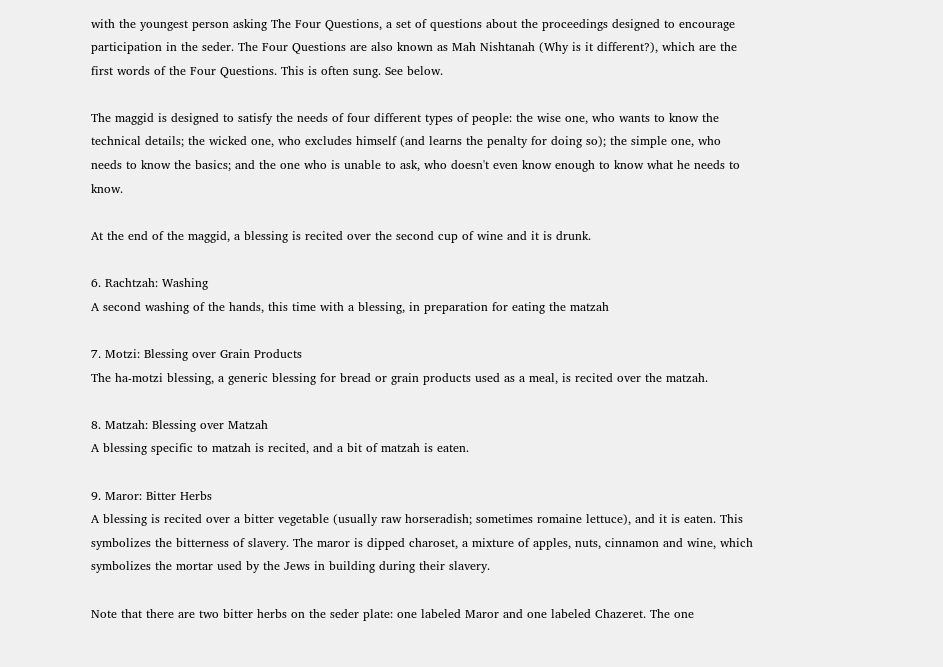with the youngest person asking The Four Questions, a set of questions about the proceedings designed to encourage participation in the seder. The Four Questions are also known as Mah Nishtanah (Why is it different?), which are the first words of the Four Questions. This is often sung. See below.

The maggid is designed to satisfy the needs of four different types of people: the wise one, who wants to know the technical details; the wicked one, who excludes himself (and learns the penalty for doing so); the simple one, who needs to know the basics; and the one who is unable to ask, who doesn't even know enough to know what he needs to know.

At the end of the maggid, a blessing is recited over the second cup of wine and it is drunk.

6. Rachtzah: Washing
A second washing of the hands, this time with a blessing, in preparation for eating the matzah

7. Motzi: Blessing over Grain Products
The ha-motzi blessing, a generic blessing for bread or grain products used as a meal, is recited over the matzah.

8. Matzah: Blessing over Matzah
A blessing specific to matzah is recited, and a bit of matzah is eaten.

9. Maror: Bitter Herbs
A blessing is recited over a bitter vegetable (usually raw horseradish; sometimes romaine lettuce), and it is eaten. This symbolizes the bitterness of slavery. The maror is dipped charoset, a mixture of apples, nuts, cinnamon and wine, which symbolizes the mortar used by the Jews in building during their slavery.

Note that there are two bitter herbs on the seder plate: one labeled Maror and one labeled Chazeret. The one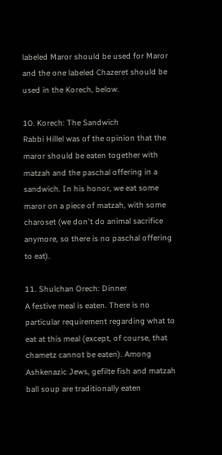labeled Maror should be used for Maror and the one labeled Chazeret should be used in the Korech, below.

10. Korech: The Sandwich
Rabbi Hillel was of the opinion that the maror should be eaten together with matzah and the paschal offering in a sandwich. In his honor, we eat some maror on a piece of matzah, with some charoset (we don't do animal sacrifice anymore, so there is no paschal offering to eat).

11. Shulchan Orech: Dinner
A festive meal is eaten. There is no particular requirement regarding what to eat at this meal (except, of course, that chametz cannot be eaten). Among Ashkenazic Jews, gefilte fish and matzah ball soup are traditionally eaten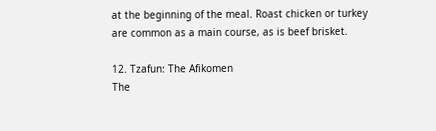at the beginning of the meal. Roast chicken or turkey are common as a main course, as is beef brisket.

12. Tzafun: The Afikomen
The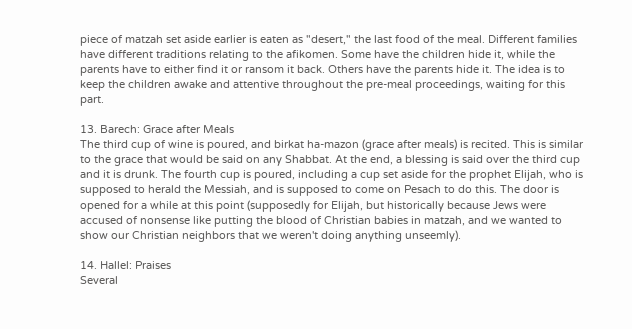piece of matzah set aside earlier is eaten as "desert," the last food of the meal. Different families have different traditions relating to the afikomen. Some have the children hide it, while the parents have to either find it or ransom it back. Others have the parents hide it. The idea is to keep the children awake and attentive throughout the pre-meal proceedings, waiting for this part.

13. Barech: Grace after Meals
The third cup of wine is poured, and birkat ha-mazon (grace after meals) is recited. This is similar to the grace that would be said on any Shabbat. At the end, a blessing is said over the third cup and it is drunk. The fourth cup is poured, including a cup set aside for the prophet Elijah, who is supposed to herald the Messiah, and is supposed to come on Pesach to do this. The door is opened for a while at this point (supposedly for Elijah, but historically because Jews were accused of nonsense like putting the blood of Christian babies in matzah, and we wanted to show our Christian neighbors that we weren't doing anything unseemly).

14. Hallel: Praises
Several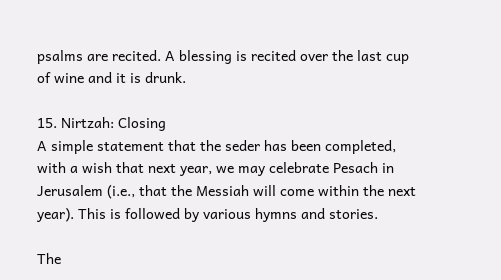psalms are recited. A blessing is recited over the last cup of wine and it is drunk.

15. Nirtzah: Closing
A simple statement that the seder has been completed, with a wish that next year, we may celebrate Pesach in Jerusalem (i.e., that the Messiah will come within the next year). This is followed by various hymns and stories.

The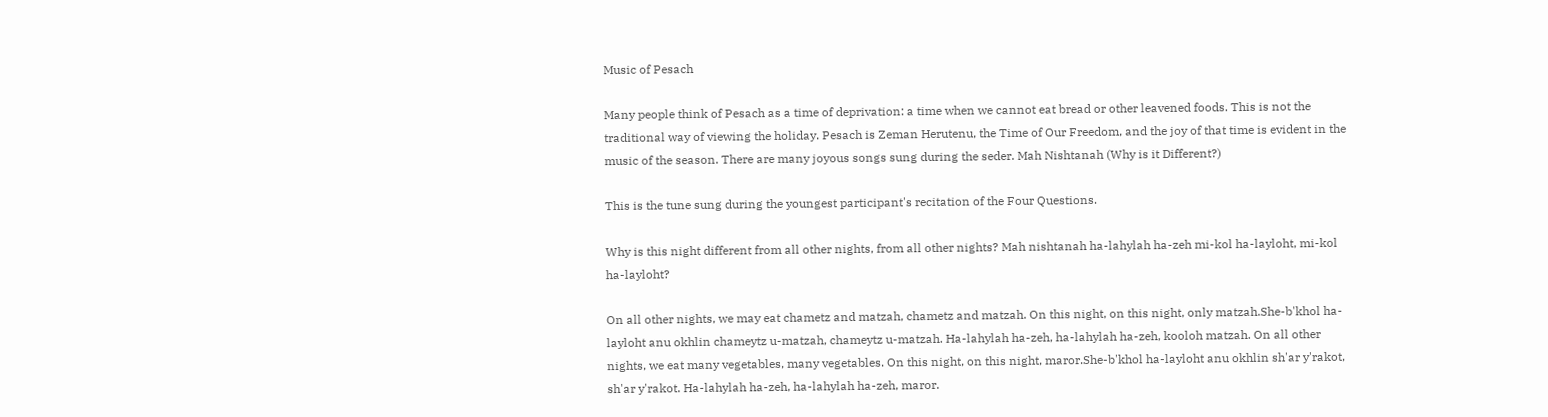Music of Pesach

Many people think of Pesach as a time of deprivation: a time when we cannot eat bread or other leavened foods. This is not the traditional way of viewing the holiday. Pesach is Zeman Herutenu, the Time of Our Freedom, and the joy of that time is evident in the music of the season. There are many joyous songs sung during the seder. Mah Nishtanah (Why is it Different?)

This is the tune sung during the youngest participant's recitation of the Four Questions.

Why is this night different from all other nights, from all other nights? Mah nishtanah ha-lahylah ha-zeh mi-kol ha-layloht, mi-kol ha-layloht?

On all other nights, we may eat chametz and matzah, chametz and matzah. On this night, on this night, only matzah.She-b'khol ha-layloht anu okhlin chameytz u-matzah, chameytz u-matzah. Ha-lahylah ha-zeh, ha-lahylah ha-zeh, kooloh matzah. On all other nights, we eat many vegetables, many vegetables. On this night, on this night, maror.She-b'khol ha-layloht anu okhlin sh'ar y'rakot, sh'ar y'rakot. Ha-lahylah ha-zeh, ha-lahylah ha-zeh, maror.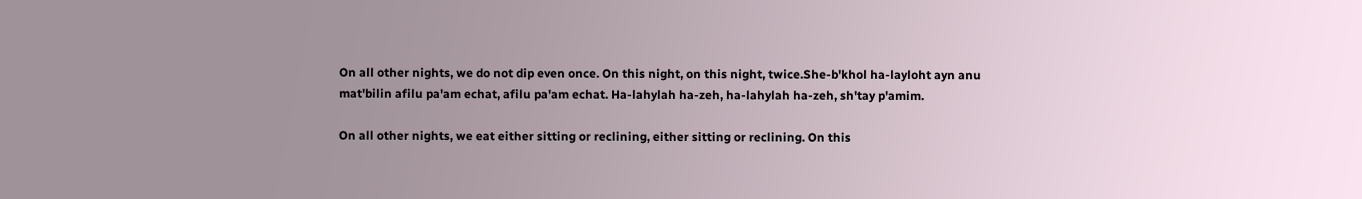On all other nights, we do not dip even once. On this night, on this night, twice.She-b'khol ha-layloht ayn anu mat'bilin afilu pa'am echat, afilu pa'am echat. Ha-lahylah ha-zeh, ha-lahylah ha-zeh, sh'tay p'amim.

On all other nights, we eat either sitting or reclining, either sitting or reclining. On this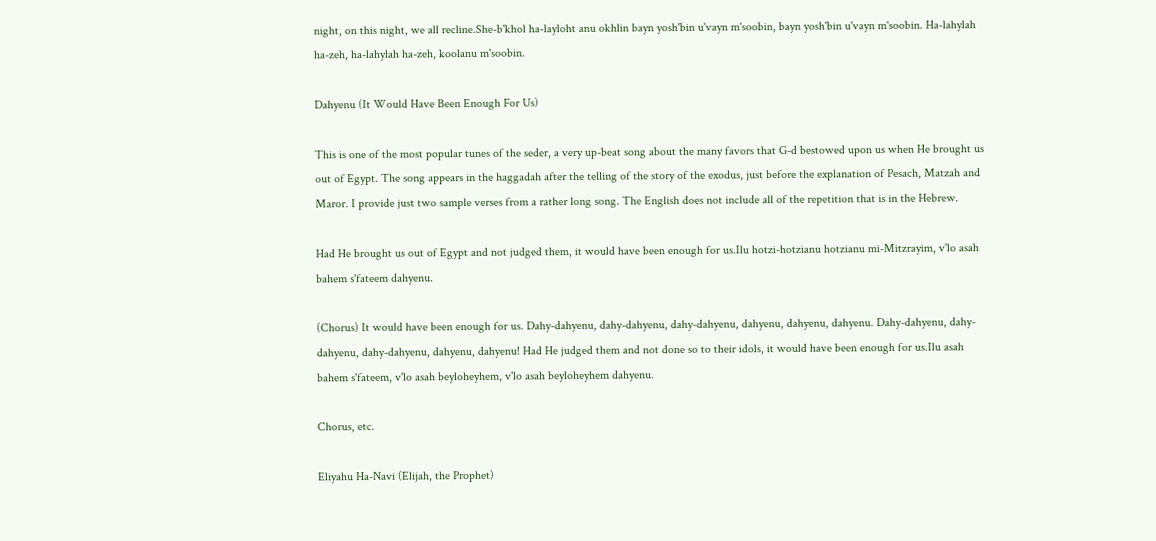night, on this night, we all recline.She-b'khol ha-layloht anu okhlin bayn yosh'bin u'vayn m'soobin, bayn yosh'bin u'vayn m'soobin. Ha-lahylah ha-zeh, ha-lahylah ha-zeh, koolanu m'soobin.

Dahyenu (It Would Have Been Enough For Us)

This is one of the most popular tunes of the seder, a very up-beat song about the many favors that G-d bestowed upon us when He brought us out of Egypt. The song appears in the haggadah after the telling of the story of the exodus, just before the explanation of Pesach, Matzah and Maror. I provide just two sample verses from a rather long song. The English does not include all of the repetition that is in the Hebrew.

Had He brought us out of Egypt and not judged them, it would have been enough for us.Ilu hotzi-hotzianu hotzianu mi-Mitzrayim, v'lo asah bahem s'fateem dahyenu.

(Chorus) It would have been enough for us. Dahy-dahyenu, dahy-dahyenu, dahy-dahyenu, dahyenu, dahyenu, dahyenu. Dahy-dahyenu, dahy-dahyenu, dahy-dahyenu, dahyenu, dahyenu! Had He judged them and not done so to their idols, it would have been enough for us.Ilu asah bahem s'fateem, v'lo asah beyloheyhem, v'lo asah beyloheyhem dahyenu.

Chorus, etc.

Eliyahu Ha-Navi (Elijah, the Prophet)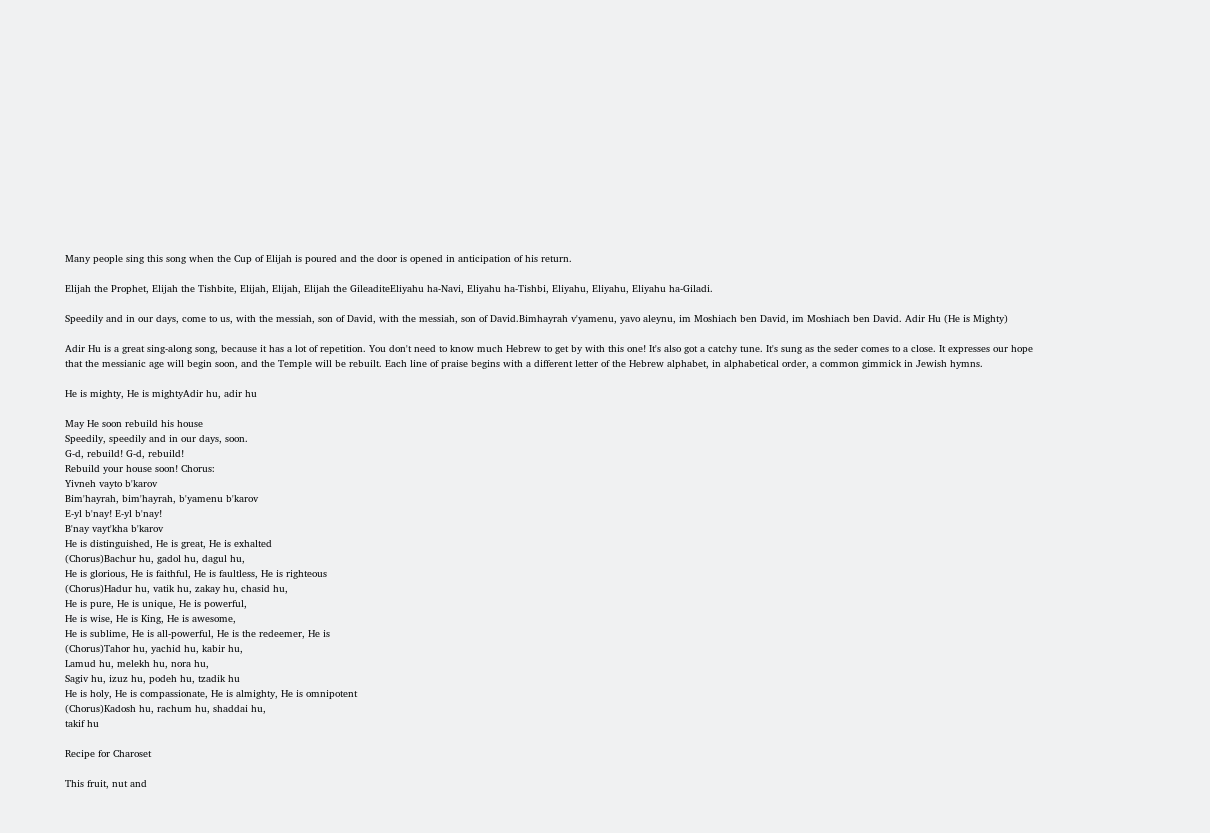Many people sing this song when the Cup of Elijah is poured and the door is opened in anticipation of his return.

Elijah the Prophet, Elijah the Tishbite, Elijah, Elijah, Elijah the GileaditeEliyahu ha-Navi, Eliyahu ha-Tishbi, Eliyahu, Eliyahu, Eliyahu ha-Giladi.

Speedily and in our days, come to us, with the messiah, son of David, with the messiah, son of David.Bimhayrah v'yamenu, yavo aleynu, im Moshiach ben David, im Moshiach ben David. Adir Hu (He is Mighty)

Adir Hu is a great sing-along song, because it has a lot of repetition. You don't need to know much Hebrew to get by with this one! It's also got a catchy tune. It's sung as the seder comes to a close. It expresses our hope that the messianic age will begin soon, and the Temple will be rebuilt. Each line of praise begins with a different letter of the Hebrew alphabet, in alphabetical order, a common gimmick in Jewish hymns.

He is mighty, He is mightyAdir hu, adir hu

May He soon rebuild his house
Speedily, speedily and in our days, soon.
G-d, rebuild! G-d, rebuild!
Rebuild your house soon! Chorus:
Yivneh vayto b'karov
Bim'hayrah, bim'hayrah, b'yamenu b'karov
E-yl b'nay! E-yl b'nay!
B'nay vayt'kha b'karov
He is distinguished, He is great, He is exhalted
(Chorus)Bachur hu, gadol hu, dagul hu,
He is glorious, He is faithful, He is faultless, He is righteous
(Chorus)Hadur hu, vatik hu, zakay hu, chasid hu,
He is pure, He is unique, He is powerful,
He is wise, He is King, He is awesome,
He is sublime, He is all-powerful, He is the redeemer, He is
(Chorus)Tahor hu, yachid hu, kabir hu,
Lamud hu, melekh hu, nora hu,
Sagiv hu, izuz hu, podeh hu, tzadik hu
He is holy, He is compassionate, He is almighty, He is omnipotent
(Chorus)Kadosh hu, rachum hu, shaddai hu,
takif hu

Recipe for Charoset

This fruit, nut and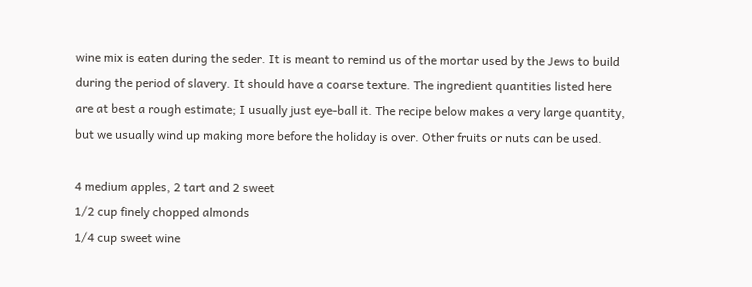wine mix is eaten during the seder. It is meant to remind us of the mortar used by the Jews to build during the period of slavery. It should have a coarse texture. The ingredient quantities listed here are at best a rough estimate; I usually just eye-ball it. The recipe below makes a very large quantity, but we usually wind up making more before the holiday is over. Other fruits or nuts can be used.

4 medium apples, 2 tart and 2 sweet
1/2 cup finely chopped almonds
1/4 cup sweet wine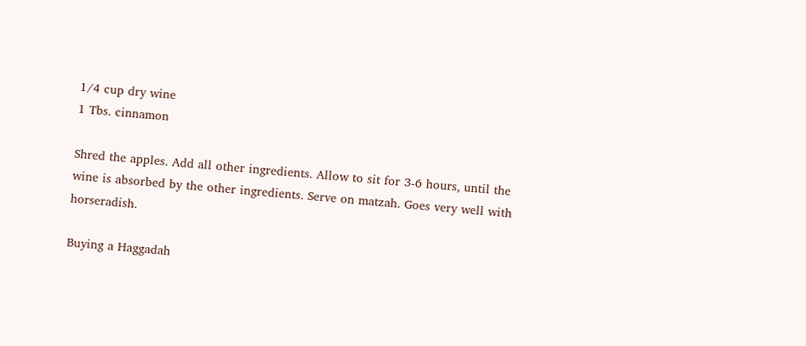1/4 cup dry wine
1 Tbs. cinnamon

Shred the apples. Add all other ingredients. Allow to sit for 3-6 hours, until the wine is absorbed by the other ingredients. Serve on matzah. Goes very well with horseradish.

Buying a Haggadah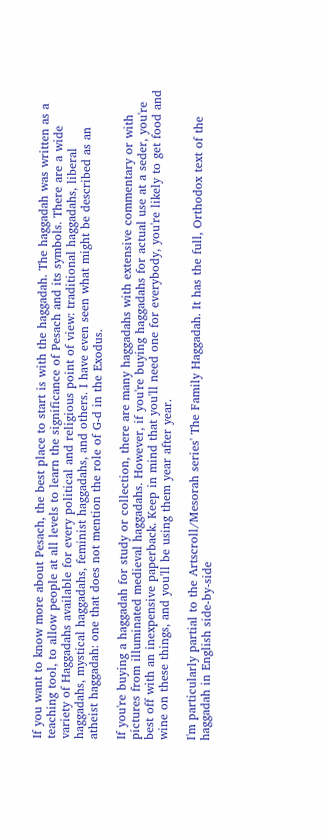If you want to know more about Pesach, the best place to start is with the haggadah. The haggadah was written as a teaching tool, to allow people at all levels to learn the significance of Pesach and its symbols. There are a wide variety of Haggadahs available for every political and religious point of view: traditional haggadahs, liberal haggadahs, mystical haggadahs, feminist haggadahs, and others. I have even seen what might be described as an atheist haggadah: one that does not mention the role of G-d in the Exodus.

If you're buying a haggadah for study or collection, there are many haggadahs with extensive commentary or with pictures from illuminated medieval haggadahs. However, if you're buying haggadahs for actual use at a seder, you're best off with an inexpensive paperback. Keep in mind that you'll need one for everybody, you're likely to get food and wine on these things, and you'll be using them year after year.

I'm particularly partial to the Artscroll/Mesorah series' The Family Haggadah. It has the full, Orthodox text of the haggadah in English side-by-side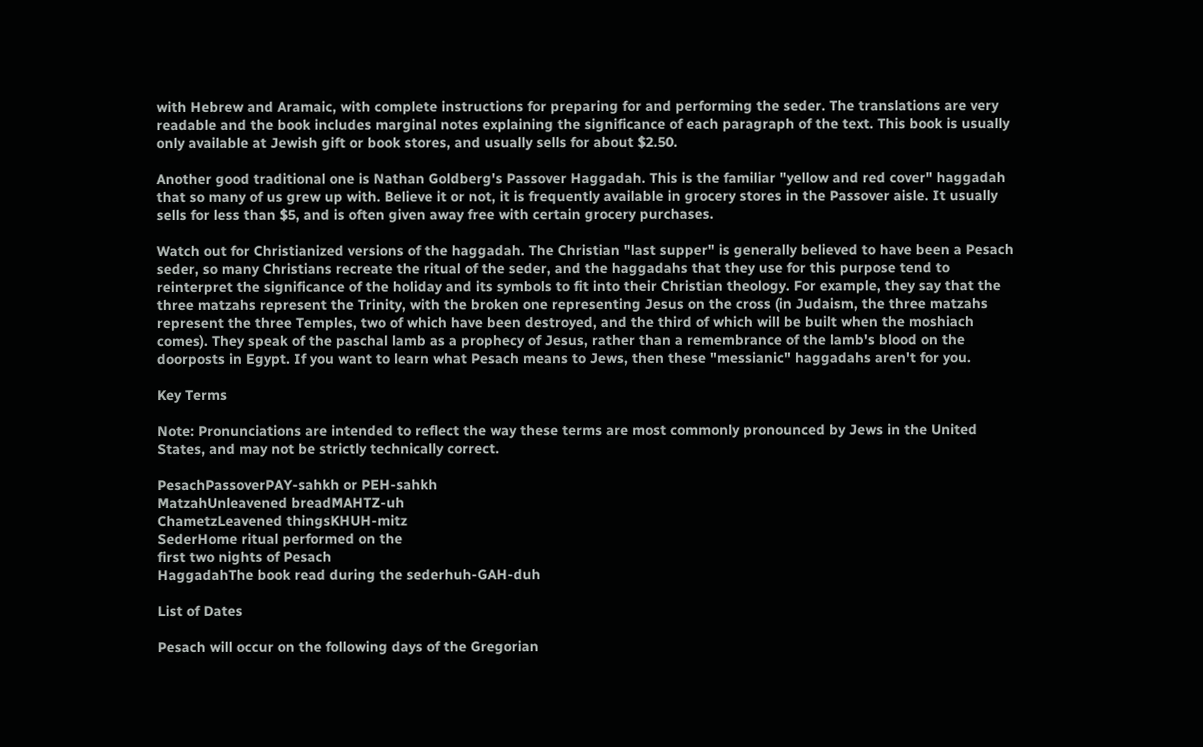with Hebrew and Aramaic, with complete instructions for preparing for and performing the seder. The translations are very readable and the book includes marginal notes explaining the significance of each paragraph of the text. This book is usually only available at Jewish gift or book stores, and usually sells for about $2.50.

Another good traditional one is Nathan Goldberg's Passover Haggadah. This is the familiar "yellow and red cover" haggadah that so many of us grew up with. Believe it or not, it is frequently available in grocery stores in the Passover aisle. It usually sells for less than $5, and is often given away free with certain grocery purchases.

Watch out for Christianized versions of the haggadah. The Christian "last supper" is generally believed to have been a Pesach seder, so many Christians recreate the ritual of the seder, and the haggadahs that they use for this purpose tend to reinterpret the significance of the holiday and its symbols to fit into their Christian theology. For example, they say that the three matzahs represent the Trinity, with the broken one representing Jesus on the cross (in Judaism, the three matzahs represent the three Temples, two of which have been destroyed, and the third of which will be built when the moshiach comes). They speak of the paschal lamb as a prophecy of Jesus, rather than a remembrance of the lamb's blood on the doorposts in Egypt. If you want to learn what Pesach means to Jews, then these "messianic" haggadahs aren't for you.

Key Terms

Note: Pronunciations are intended to reflect the way these terms are most commonly pronounced by Jews in the United States, and may not be strictly technically correct.

PesachPassoverPAY-sahkh or PEH-sahkh
MatzahUnleavened breadMAHTZ-uh
ChametzLeavened thingsKHUH-mitz
SederHome ritual performed on the
first two nights of Pesach
HaggadahThe book read during the sederhuh-GAH-duh

List of Dates

Pesach will occur on the following days of the Gregorian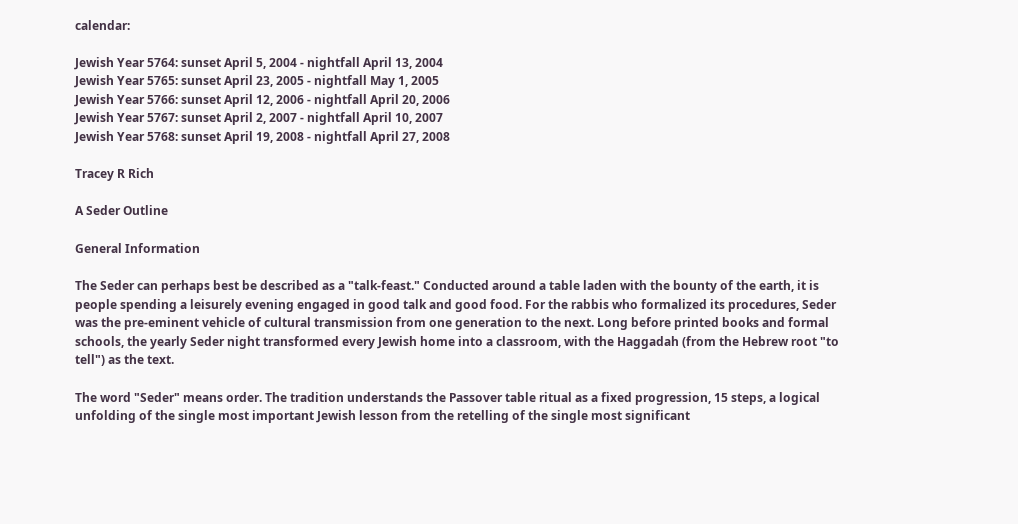calendar:

Jewish Year 5764: sunset April 5, 2004 - nightfall April 13, 2004
Jewish Year 5765: sunset April 23, 2005 - nightfall May 1, 2005
Jewish Year 5766: sunset April 12, 2006 - nightfall April 20, 2006
Jewish Year 5767: sunset April 2, 2007 - nightfall April 10, 2007
Jewish Year 5768: sunset April 19, 2008 - nightfall April 27, 2008

Tracey R Rich

A Seder Outline

General Information

The Seder can perhaps best be described as a "talk-feast." Conducted around a table laden with the bounty of the earth, it is people spending a leisurely evening engaged in good talk and good food. For the rabbis who formalized its procedures, Seder was the pre-eminent vehicle of cultural transmission from one generation to the next. Long before printed books and formal schools, the yearly Seder night transformed every Jewish home into a classroom, with the Haggadah (from the Hebrew root "to tell") as the text.

The word "Seder" means order. The tradition understands the Passover table ritual as a fixed progression, 15 steps, a logical unfolding of the single most important Jewish lesson from the retelling of the single most significant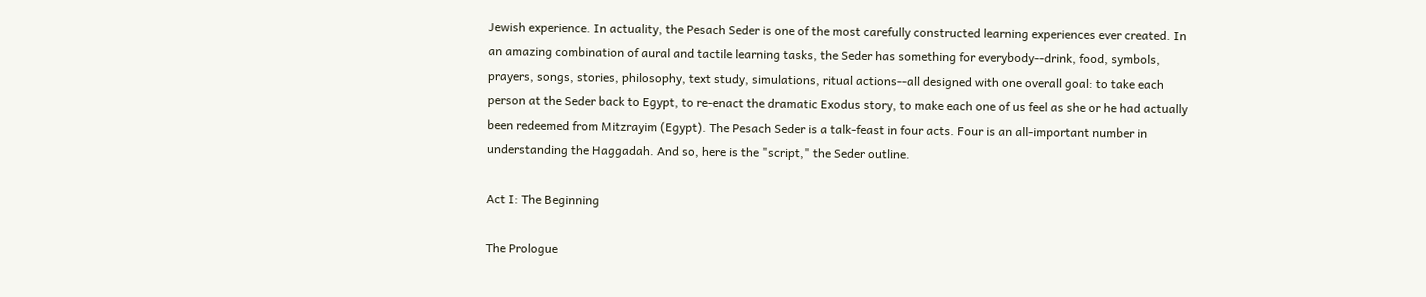Jewish experience. In actuality, the Pesach Seder is one of the most carefully constructed learning experiences ever created. In an amazing combination of aural and tactile learning tasks, the Seder has something for everybody--drink, food, symbols, prayers, songs, stories, philosophy, text study, simulations, ritual actions--all designed with one overall goal: to take each person at the Seder back to Egypt, to re-enact the dramatic Exodus story, to make each one of us feel as she or he had actually been redeemed from Mitzrayim (Egypt). The Pesach Seder is a talk-feast in four acts. Four is an all-important number in understanding the Haggadah. And so, here is the "script," the Seder outline.

Act I: The Beginning

The Prologue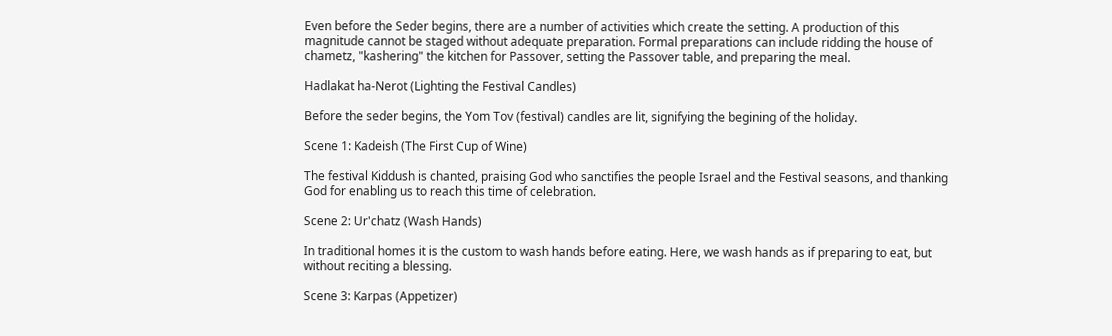Even before the Seder begins, there are a number of activities which create the setting. A production of this magnitude cannot be staged without adequate preparation. Formal preparations can include ridding the house of chametz, "kashering" the kitchen for Passover, setting the Passover table, and preparing the meal.

Hadlakat ha-Nerot (Lighting the Festival Candles)

Before the seder begins, the Yom Tov (festival) candles are lit, signifying the begining of the holiday.

Scene 1: Kadeish (The First Cup of Wine)

The festival Kiddush is chanted, praising God who sanctifies the people Israel and the Festival seasons, and thanking God for enabling us to reach this time of celebration.

Scene 2: Ur'chatz (Wash Hands)

In traditional homes it is the custom to wash hands before eating. Here, we wash hands as if preparing to eat, but without reciting a blessing.

Scene 3: Karpas (Appetizer)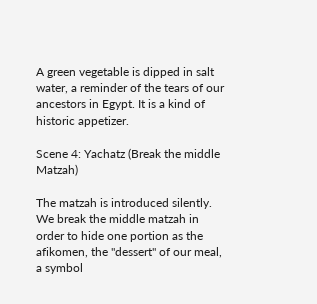A green vegetable is dipped in salt water, a reminder of the tears of our ancestors in Egypt. It is a kind of historic appetizer.

Scene 4: Yachatz (Break the middle Matzah)

The matzah is introduced silently. We break the middle matzah in order to hide one portion as the afikomen, the "dessert" of our meal, a symbol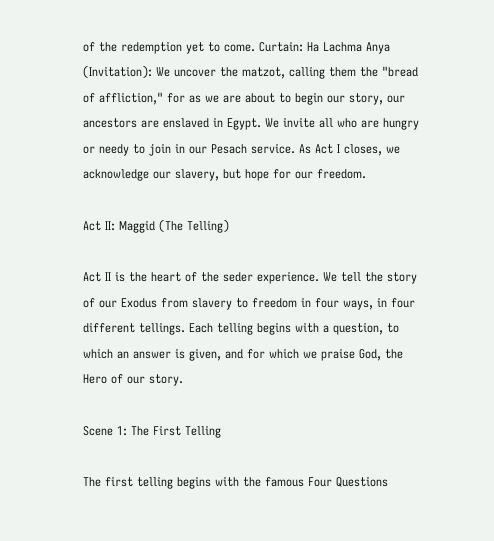of the redemption yet to come. Curtain: Ha Lachma Anya (Invitation): We uncover the matzot, calling them the "bread of affliction," for as we are about to begin our story, our ancestors are enslaved in Egypt. We invite all who are hungry or needy to join in our Pesach service. As Act I closes, we acknowledge our slavery, but hope for our freedom.

Act II: Maggid (The Telling)

Act II is the heart of the seder experience. We tell the story of our Exodus from slavery to freedom in four ways, in four different tellings. Each telling begins with a question, to which an answer is given, and for which we praise God, the Hero of our story.

Scene 1: The First Telling

The first telling begins with the famous Four Questions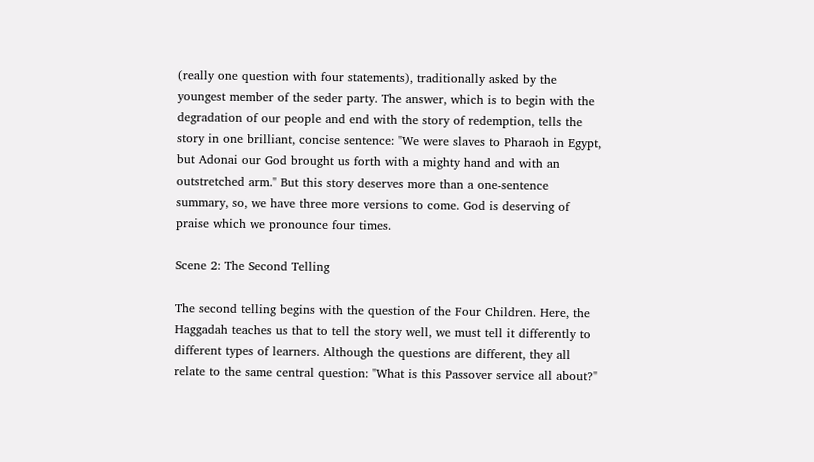(really one question with four statements), traditionally asked by the youngest member of the seder party. The answer, which is to begin with the degradation of our people and end with the story of redemption, tells the story in one brilliant, concise sentence: "We were slaves to Pharaoh in Egypt, but Adonai our God brought us forth with a mighty hand and with an outstretched arm." But this story deserves more than a one-sentence summary, so, we have three more versions to come. God is deserving of praise which we pronounce four times.

Scene 2: The Second Telling

The second telling begins with the question of the Four Children. Here, the Haggadah teaches us that to tell the story well, we must tell it differently to different types of learners. Although the questions are different, they all relate to the same central question: "What is this Passover service all about?"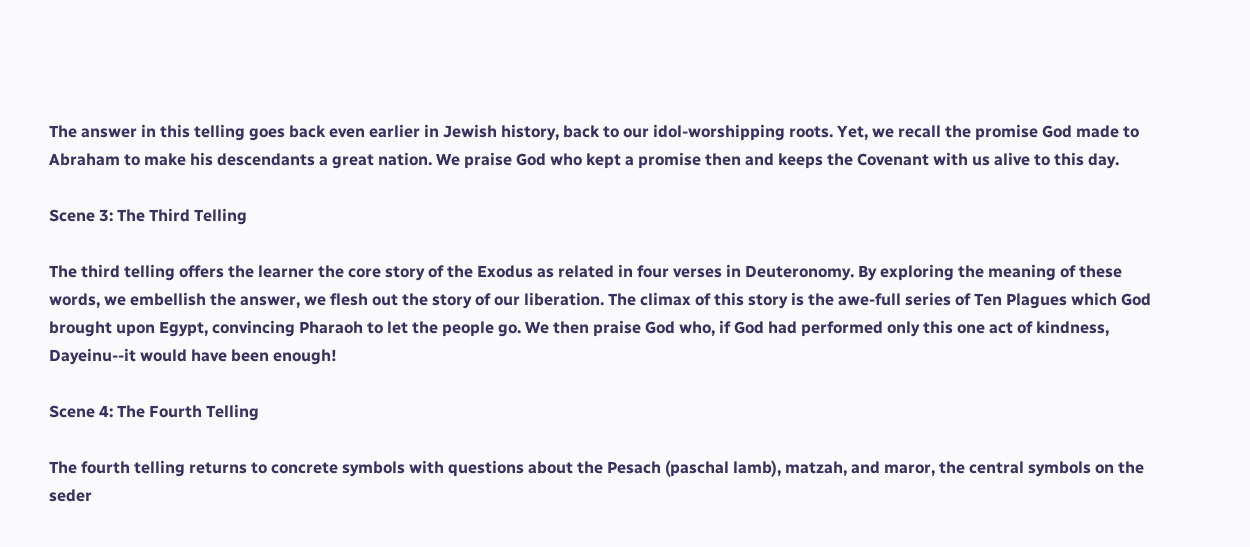The answer in this telling goes back even earlier in Jewish history, back to our idol-worshipping roots. Yet, we recall the promise God made to Abraham to make his descendants a great nation. We praise God who kept a promise then and keeps the Covenant with us alive to this day.

Scene 3: The Third Telling

The third telling offers the learner the core story of the Exodus as related in four verses in Deuteronomy. By exploring the meaning of these words, we embellish the answer, we flesh out the story of our liberation. The climax of this story is the awe-full series of Ten Plagues which God brought upon Egypt, convincing Pharaoh to let the people go. We then praise God who, if God had performed only this one act of kindness, Dayeinu--it would have been enough!

Scene 4: The Fourth Telling

The fourth telling returns to concrete symbols with questions about the Pesach (paschal lamb), matzah, and maror, the central symbols on the seder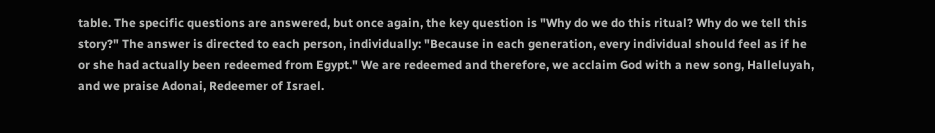table. The specific questions are answered, but once again, the key question is "Why do we do this ritual? Why do we tell this story?" The answer is directed to each person, individually: "Because in each generation, every individual should feel as if he or she had actually been redeemed from Egypt." We are redeemed and therefore, we acclaim God with a new song, Halleluyah, and we praise Adonai, Redeemer of Israel.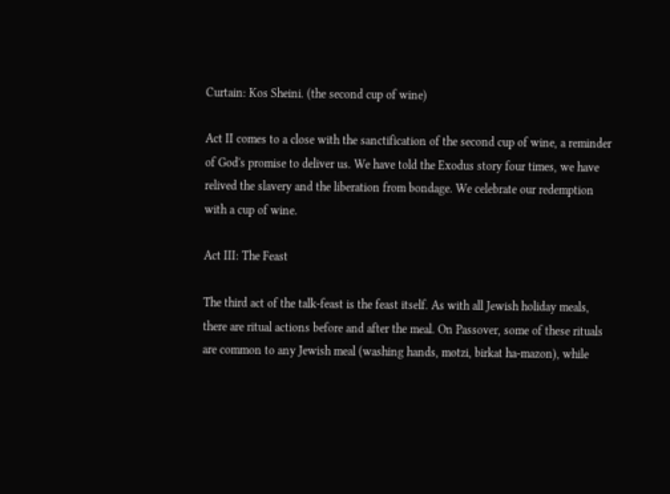Curtain: Kos Sheini. (the second cup of wine)

Act II comes to a close with the sanctification of the second cup of wine, a reminder of God's promise to deliver us. We have told the Exodus story four times, we have relived the slavery and the liberation from bondage. We celebrate our redemption with a cup of wine.

Act III: The Feast

The third act of the talk-feast is the feast itself. As with all Jewish holiday meals, there are ritual actions before and after the meal. On Passover, some of these rituals are common to any Jewish meal (washing hands, motzi, birkat ha-mazon), while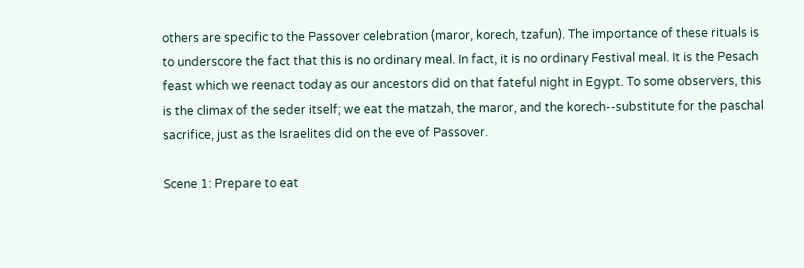others are specific to the Passover celebration (maror, korech, tzafun). The importance of these rituals is to underscore the fact that this is no ordinary meal. In fact, it is no ordinary Festival meal. It is the Pesach feast which we reenact today as our ancestors did on that fateful night in Egypt. To some observers, this is the climax of the seder itself; we eat the matzah, the maror, and the korech--substitute for the paschal sacrifice, just as the Israelites did on the eve of Passover.

Scene 1: Prepare to eat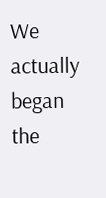We actually began the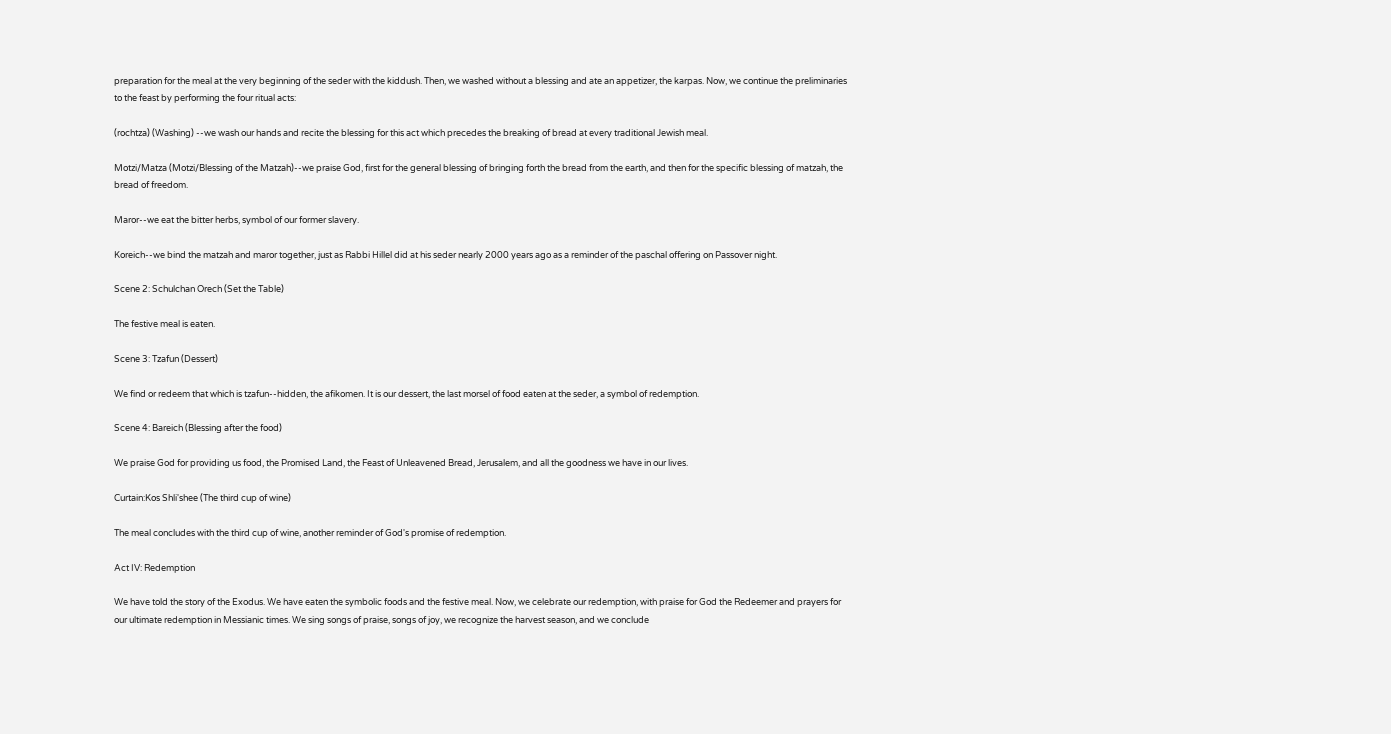preparation for the meal at the very beginning of the seder with the kiddush. Then, we washed without a blessing and ate an appetizer, the karpas. Now, we continue the preliminaries to the feast by performing the four ritual acts:

(rochtza) (Washing) --we wash our hands and recite the blessing for this act which precedes the breaking of bread at every traditional Jewish meal.

Motzi/Matza (Motzi/Blessing of the Matzah)--we praise God, first for the general blessing of bringing forth the bread from the earth, and then for the specific blessing of matzah, the bread of freedom.

Maror--we eat the bitter herbs, symbol of our former slavery.

Koreich--we bind the matzah and maror together, just as Rabbi Hillel did at his seder nearly 2000 years ago as a reminder of the paschal offering on Passover night.

Scene 2: Schulchan Orech (Set the Table)

The festive meal is eaten.

Scene 3: Tzafun (Dessert)

We find or redeem that which is tzafun--hidden, the afikomen. It is our dessert, the last morsel of food eaten at the seder, a symbol of redemption.

Scene 4: Bareich (Blessing after the food)

We praise God for providing us food, the Promised Land, the Feast of Unleavened Bread, Jerusalem, and all the goodness we have in our lives.

Curtain:Kos Shli'shee (The third cup of wine)

The meal concludes with the third cup of wine, another reminder of God's promise of redemption.

Act IV: Redemption

We have told the story of the Exodus. We have eaten the symbolic foods and the festive meal. Now, we celebrate our redemption, with praise for God the Redeemer and prayers for our ultimate redemption in Messianic times. We sing songs of praise, songs of joy, we recognize the harvest season, and we conclude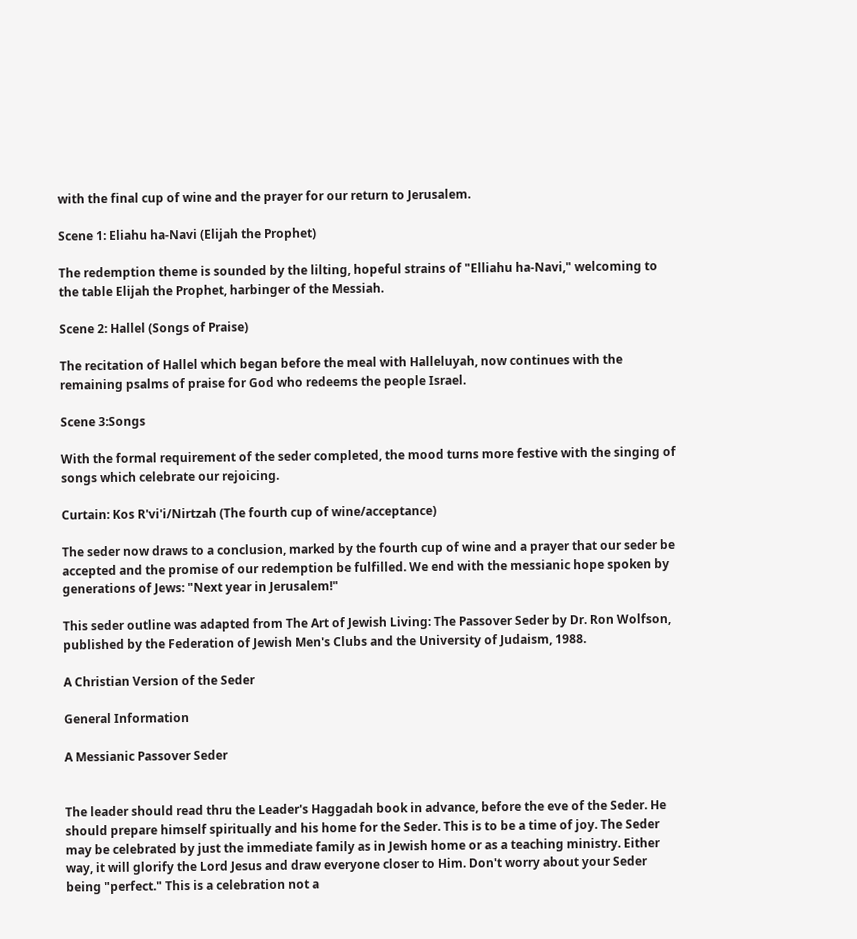with the final cup of wine and the prayer for our return to Jerusalem.

Scene 1: Eliahu ha-Navi (Elijah the Prophet)

The redemption theme is sounded by the lilting, hopeful strains of "Elliahu ha-Navi," welcoming to the table Elijah the Prophet, harbinger of the Messiah.

Scene 2: Hallel (Songs of Praise)

The recitation of Hallel which began before the meal with Halleluyah, now continues with the remaining psalms of praise for God who redeems the people Israel.

Scene 3:Songs

With the formal requirement of the seder completed, the mood turns more festive with the singing of songs which celebrate our rejoicing.

Curtain: Kos R'vi'i/Nirtzah (The fourth cup of wine/acceptance)

The seder now draws to a conclusion, marked by the fourth cup of wine and a prayer that our seder be accepted and the promise of our redemption be fulfilled. We end with the messianic hope spoken by generations of Jews: "Next year in Jerusalem!"

This seder outline was adapted from The Art of Jewish Living: The Passover Seder by Dr. Ron Wolfson, published by the Federation of Jewish Men's Clubs and the University of Judaism, 1988.

A Christian Version of the Seder

General Information

A Messianic Passover Seder


The leader should read thru the Leader's Haggadah book in advance, before the eve of the Seder. He should prepare himself spiritually and his home for the Seder. This is to be a time of joy. The Seder may be celebrated by just the immediate family as in Jewish home or as a teaching ministry. Either way, it will glorify the Lord Jesus and draw everyone closer to Him. Don't worry about your Seder being "perfect." This is a celebration not a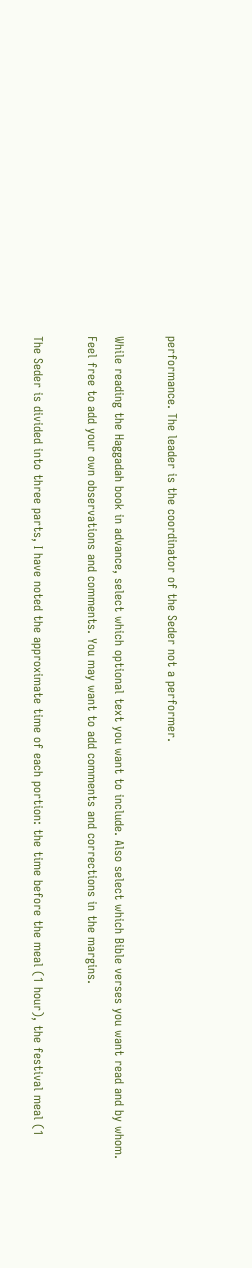performance. The leader is the coordinator of the Seder not a performer.

While reading the Haggadah book in advance, select which optional text you want to include. Also select which Bible verses you want read and by whom. Feel free to add your own observations and comments. You may want to add comments and corrections in the margins.

The Seder is divided into three parts, I have noted the approximate time of each portion: the time before the meal (1 hour), the festival meal (1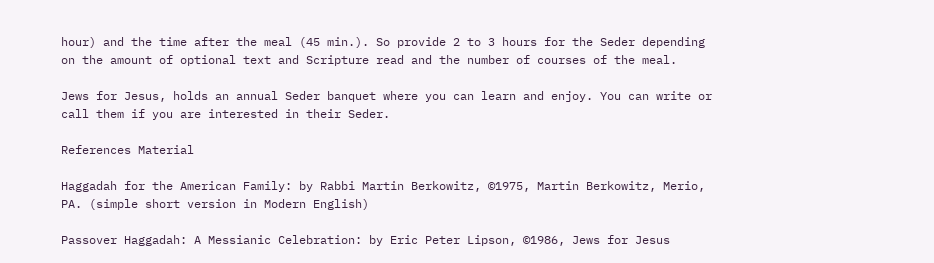hour) and the time after the meal (45 min.). So provide 2 to 3 hours for the Seder depending on the amount of optional text and Scripture read and the number of courses of the meal.

Jews for Jesus, holds an annual Seder banquet where you can learn and enjoy. You can write or call them if you are interested in their Seder.

References Material

Haggadah for the American Family: by Rabbi Martin Berkowitz, ©1975, Martin Berkowitz, Merio, PA. (simple short version in Modern English)

Passover Haggadah: A Messianic Celebration: by Eric Peter Lipson, ©1986, Jews for Jesus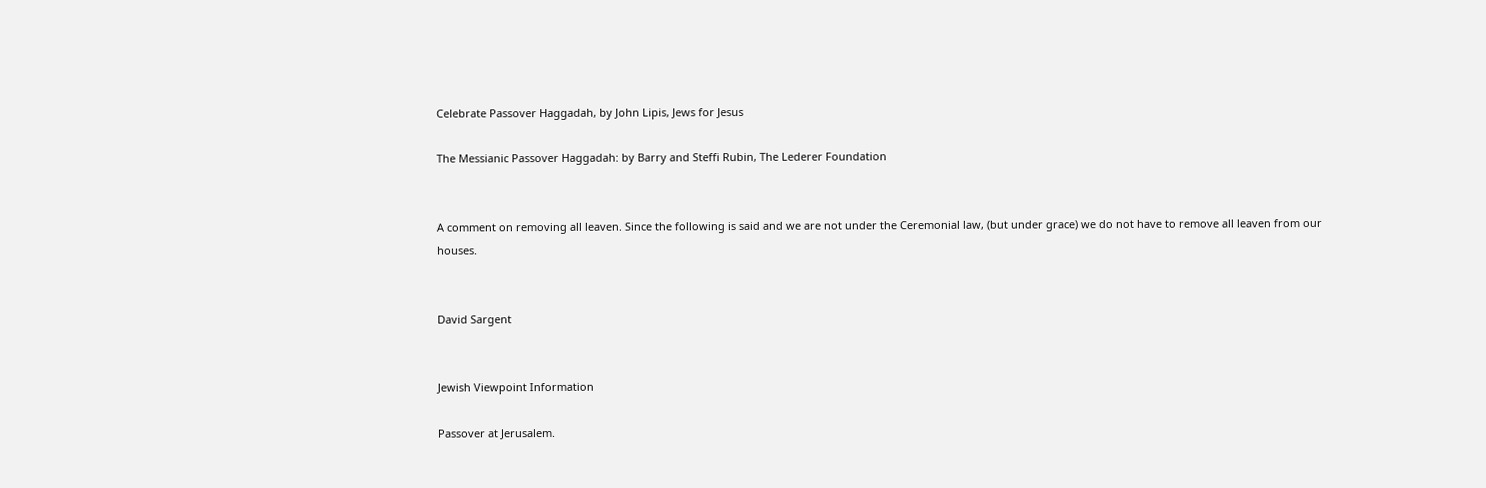Celebrate Passover Haggadah, by John Lipis, Jews for Jesus

The Messianic Passover Haggadah: by Barry and Steffi Rubin, The Lederer Foundation


A comment on removing all leaven. Since the following is said and we are not under the Ceremonial law, (but under grace) we do not have to remove all leaven from our houses.


David Sargent


Jewish Viewpoint Information

Passover at Jerusalem.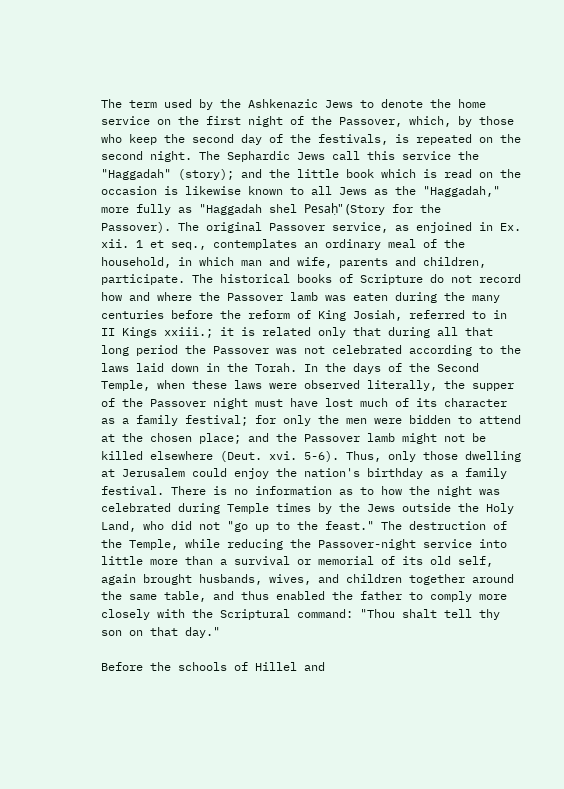The term used by the Ashkenazic Jews to denote the home service on the first night of the Passover, which, by those who keep the second day of the festivals, is repeated on the second night. The Sephardic Jews call this service the "Haggadah" (story); and the little book which is read on the occasion is likewise known to all Jews as the "Haggadah," more fully as "Haggadah shel Pesaḥ" (Story for the Passover). The original Passover service, as enjoined in Ex. xii. 1 et seq., contemplates an ordinary meal of the household, in which man and wife, parents and children, participate. The historical books of Scripture do not record how and where the Passover lamb was eaten during the many centuries before the reform of King Josiah, referred to in II Kings xxiii.; it is related only that during all that long period the Passover was not celebrated according to the laws laid down in the Torah. In the days of the Second Temple, when these laws were observed literally, the supper of the Passover night must have lost much of its character as a family festival; for only the men were bidden to attend at the chosen place; and the Passover lamb might not be killed elsewhere (Deut. xvi. 5-6). Thus, only those dwelling at Jerusalem could enjoy the nation's birthday as a family festival. There is no information as to how the night was celebrated during Temple times by the Jews outside the Holy Land, who did not "go up to the feast." The destruction of the Temple, while reducing the Passover-night service into little more than a survival or memorial of its old self, again brought husbands, wives, and children together around the same table, and thus enabled the father to comply more closely with the Scriptural command: "Thou shalt tell thy son on that day."

Before the schools of Hillel and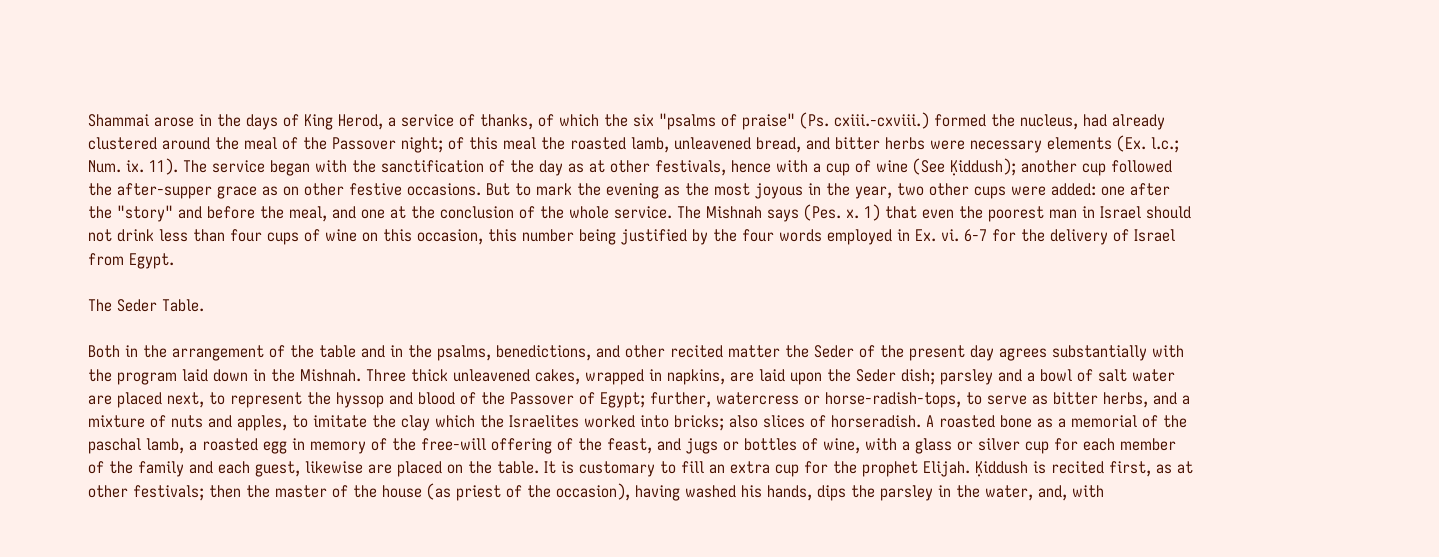Shammai arose in the days of King Herod, a service of thanks, of which the six "psalms of praise" (Ps. cxiii.-cxviii.) formed the nucleus, had already clustered around the meal of the Passover night; of this meal the roasted lamb, unleavened bread, and bitter herbs were necessary elements (Ex. l.c.; Num. ix. 11). The service began with the sanctification of the day as at other festivals, hence with a cup of wine (See Ḳiddush); another cup followed the after-supper grace as on other festive occasions. But to mark the evening as the most joyous in the year, two other cups were added: one after the "story" and before the meal, and one at the conclusion of the whole service. The Mishnah says (Pes. x. 1) that even the poorest man in Israel should not drink less than four cups of wine on this occasion, this number being justified by the four words employed in Ex. vi. 6-7 for the delivery of Israel from Egypt.

The Seder Table.

Both in the arrangement of the table and in the psalms, benedictions, and other recited matter the Seder of the present day agrees substantially with the program laid down in the Mishnah. Three thick unleavened cakes, wrapped in napkins, are laid upon the Seder dish; parsley and a bowl of salt water are placed next, to represent the hyssop and blood of the Passover of Egypt; further, watercress or horse-radish-tops, to serve as bitter herbs, and a mixture of nuts and apples, to imitate the clay which the Israelites worked into bricks; also slices of horseradish. A roasted bone as a memorial of the paschal lamb, a roasted egg in memory of the free-will offering of the feast, and jugs or bottles of wine, with a glass or silver cup for each member of the family and each guest, likewise are placed on the table. It is customary to fill an extra cup for the prophet Elijah. Ḳiddush is recited first, as at other festivals; then the master of the house (as priest of the occasion), having washed his hands, dips the parsley in the water, and, with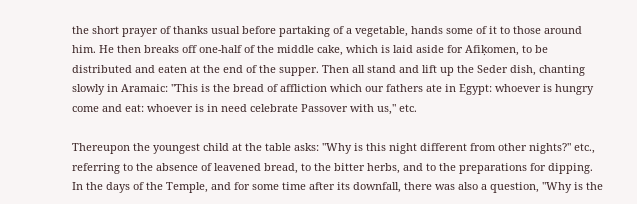the short prayer of thanks usual before partaking of a vegetable, hands some of it to those around him. He then breaks off one-half of the middle cake, which is laid aside for Afiḳomen, to be distributed and eaten at the end of the supper. Then all stand and lift up the Seder dish, chanting slowly in Aramaic: "This is the bread of affliction which our fathers ate in Egypt: whoever is hungry come and eat: whoever is in need celebrate Passover with us," etc.

Thereupon the youngest child at the table asks: "Why is this night different from other nights?" etc., referring to the absence of leavened bread, to the bitter herbs, and to the preparations for dipping. In the days of the Temple, and for some time after its downfall, there was also a question, "Why is the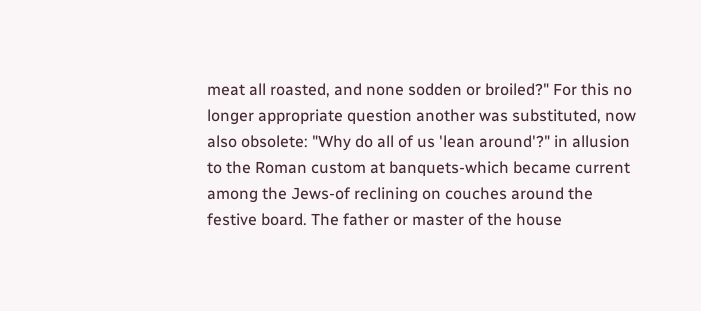meat all roasted, and none sodden or broiled?" For this no longer appropriate question another was substituted, now also obsolete: "Why do all of us 'lean around'?" in allusion to the Roman custom at banquets-which became current among the Jews-of reclining on couches around the festive board. The father or master of the house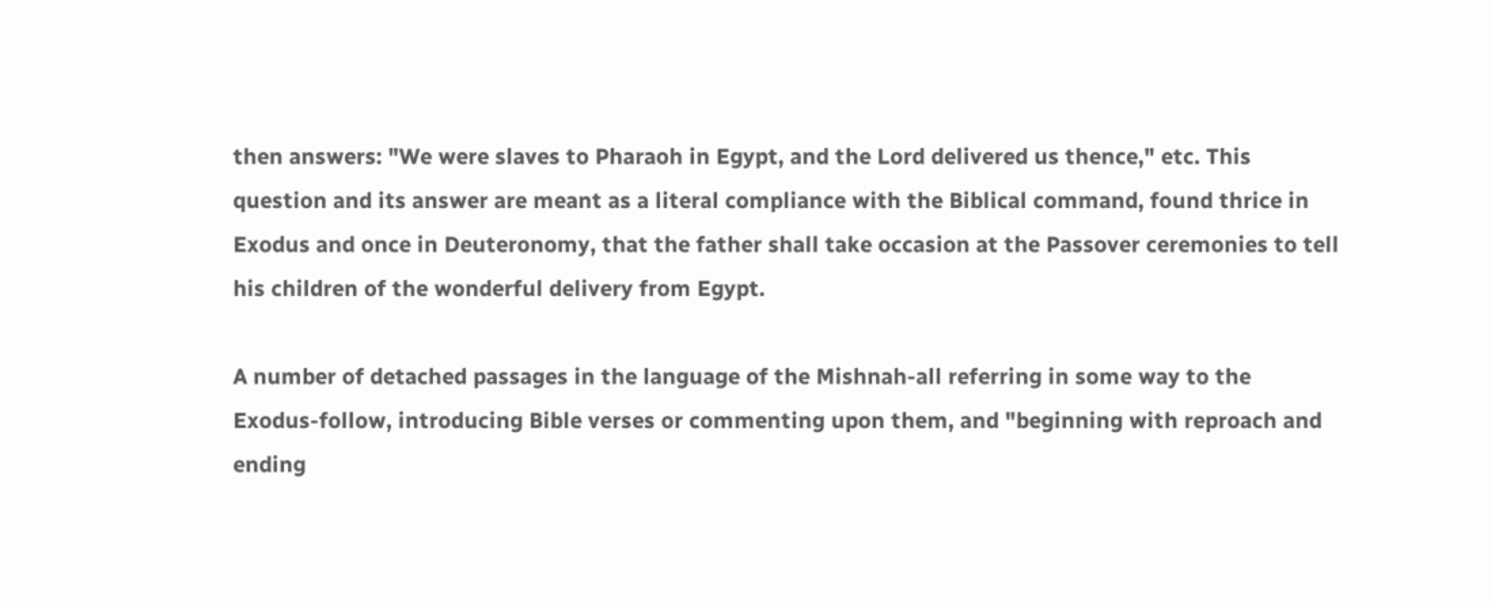then answers: "We were slaves to Pharaoh in Egypt, and the Lord delivered us thence," etc. This question and its answer are meant as a literal compliance with the Biblical command, found thrice in Exodus and once in Deuteronomy, that the father shall take occasion at the Passover ceremonies to tell his children of the wonderful delivery from Egypt.

A number of detached passages in the language of the Mishnah-all referring in some way to the Exodus-follow, introducing Bible verses or commenting upon them, and "beginning with reproach and ending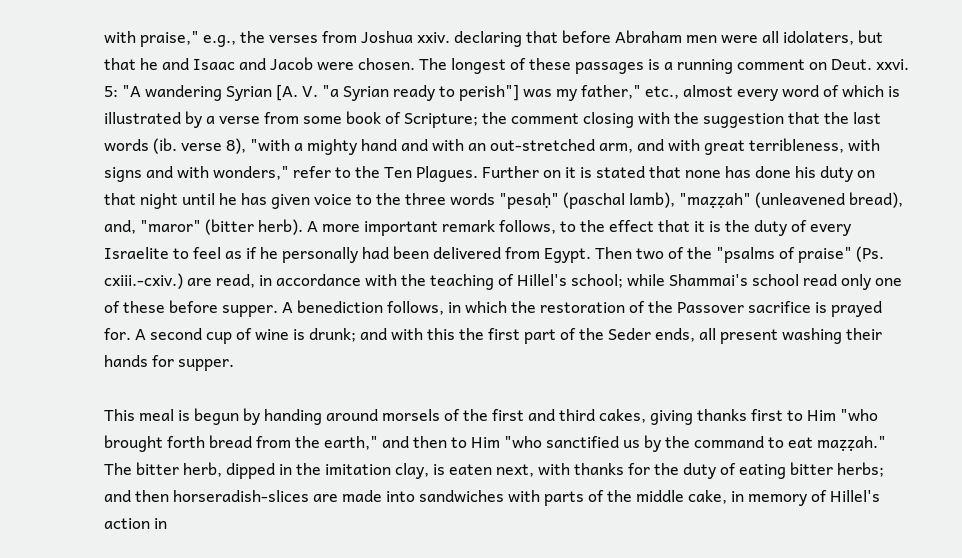with praise," e.g., the verses from Joshua xxiv. declaring that before Abraham men were all idolaters, but that he and Isaac and Jacob were chosen. The longest of these passages is a running comment on Deut. xxvi. 5: "A wandering Syrian [A. V. "a Syrian ready to perish"] was my father," etc., almost every word of which is illustrated by a verse from some book of Scripture; the comment closing with the suggestion that the last words (ib. verse 8), "with a mighty hand and with an out-stretched arm, and with great terribleness, with signs and with wonders," refer to the Ten Plagues. Further on it is stated that none has done his duty on that night until he has given voice to the three words "pesaḥ" (paschal lamb), "maẓẓah" (unleavened bread), and, "maror" (bitter herb). A more important remark follows, to the effect that it is the duty of every Israelite to feel as if he personally had been delivered from Egypt. Then two of the "psalms of praise" (Ps. cxiii.-cxiv.) are read, in accordance with the teaching of Hillel's school; while Shammai's school read only one of these before supper. A benediction follows, in which the restoration of the Passover sacrifice is prayed for. A second cup of wine is drunk; and with this the first part of the Seder ends, all present washing their hands for supper.

This meal is begun by handing around morsels of the first and third cakes, giving thanks first to Him "who brought forth bread from the earth," and then to Him "who sanctified us by the command to eat maẓẓah." The bitter herb, dipped in the imitation clay, is eaten next, with thanks for the duty of eating bitter herbs; and then horseradish-slices are made into sandwiches with parts of the middle cake, in memory of Hillel's action in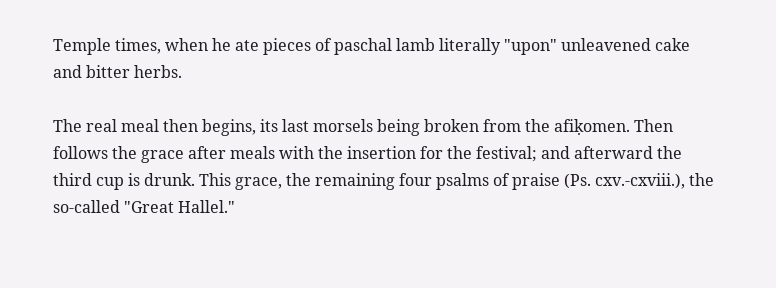Temple times, when he ate pieces of paschal lamb literally "upon" unleavened cake and bitter herbs.

The real meal then begins, its last morsels being broken from the afiḳomen. Then follows the grace after meals with the insertion for the festival; and afterward the third cup is drunk. This grace, the remaining four psalms of praise (Ps. cxv.-cxviii.), the so-called "Great Hallel."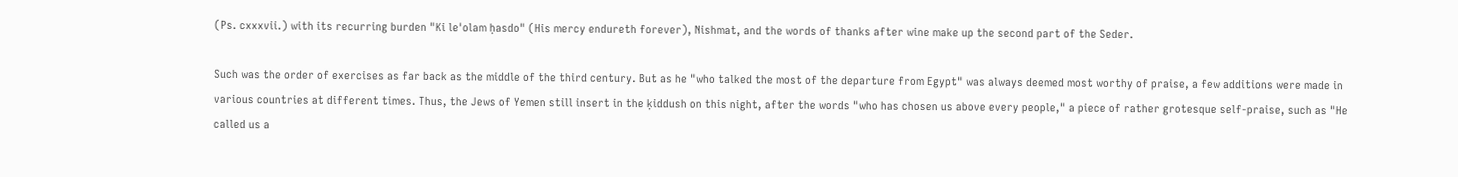(Ps. cxxxvii.) with its recurring burden "Ki le'olam ḥasdo" (His mercy endureth forever), Nishmat, and the words of thanks after wine make up the second part of the Seder.

Such was the order of exercises as far back as the middle of the third century. But as he "who talked the most of the departure from Egypt" was always deemed most worthy of praise, a few additions were made in various countries at different times. Thus, the Jews of Yemen still insert in the ḳiddush on this night, after the words "who has chosen us above every people," a piece of rather grotesque self-praise, such as "He called us a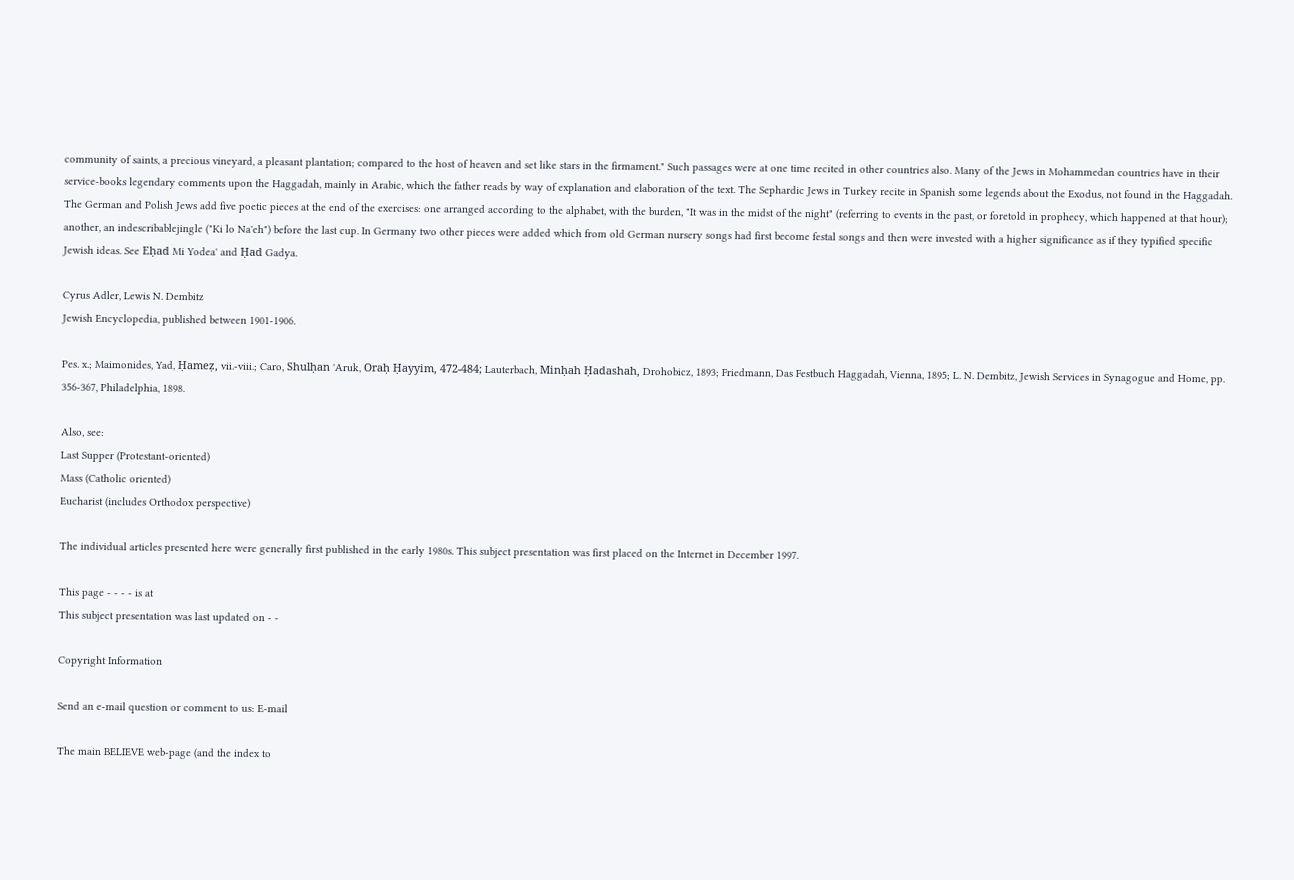community of saints, a precious vineyard, a pleasant plantation; compared to the host of heaven and set like stars in the firmament." Such passages were at one time recited in other countries also. Many of the Jews in Mohammedan countries have in their service-books legendary comments upon the Haggadah, mainly in Arabic, which the father reads by way of explanation and elaboration of the text. The Sephardic Jews in Turkey recite in Spanish some legends about the Exodus, not found in the Haggadah. The German and Polish Jews add five poetic pieces at the end of the exercises: one arranged according to the alphabet, with the burden, "It was in the midst of the night" (referring to events in the past, or foretold in prophecy, which happened at that hour); another, an indescribablejingle ("Ki lo Na'eh") before the last cup. In Germany two other pieces were added which from old German nursery songs had first become festal songs and then were invested with a higher significance as if they typified specific Jewish ideas. See Eḥad Mi Yodea' and Ḥad Gadya.

Cyrus Adler, Lewis N. Dembitz
Jewish Encyclopedia, published between 1901-1906.

Pes. x.; Maimonides, Yad, Ḥameẓ, vii.-viii.; Caro, Shulḥan 'Aruk, Oraḥ Ḥayyim, 472-484; Lauterbach, Minḥah Ḥadashah, Drohobicz, 1893; Friedmann, Das Festbuch Haggadah, Vienna, 1895; L. N. Dembitz, Jewish Services in Synagogue and Home, pp. 356-367, Philadelphia, 1898.

Also, see:
Last Supper (Protestant-oriented)
Mass (Catholic oriented)
Eucharist (includes Orthodox perspective)

The individual articles presented here were generally first published in the early 1980s. This subject presentation was first placed on the Internet in December 1997.

This page - - - - is at
This subject presentation was last updated on - -

Copyright Information

Send an e-mail question or comment to us: E-mail

The main BELIEVE web-page (and the index to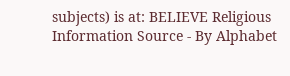subjects) is at: BELIEVE Religious Information Source - By Alphabet